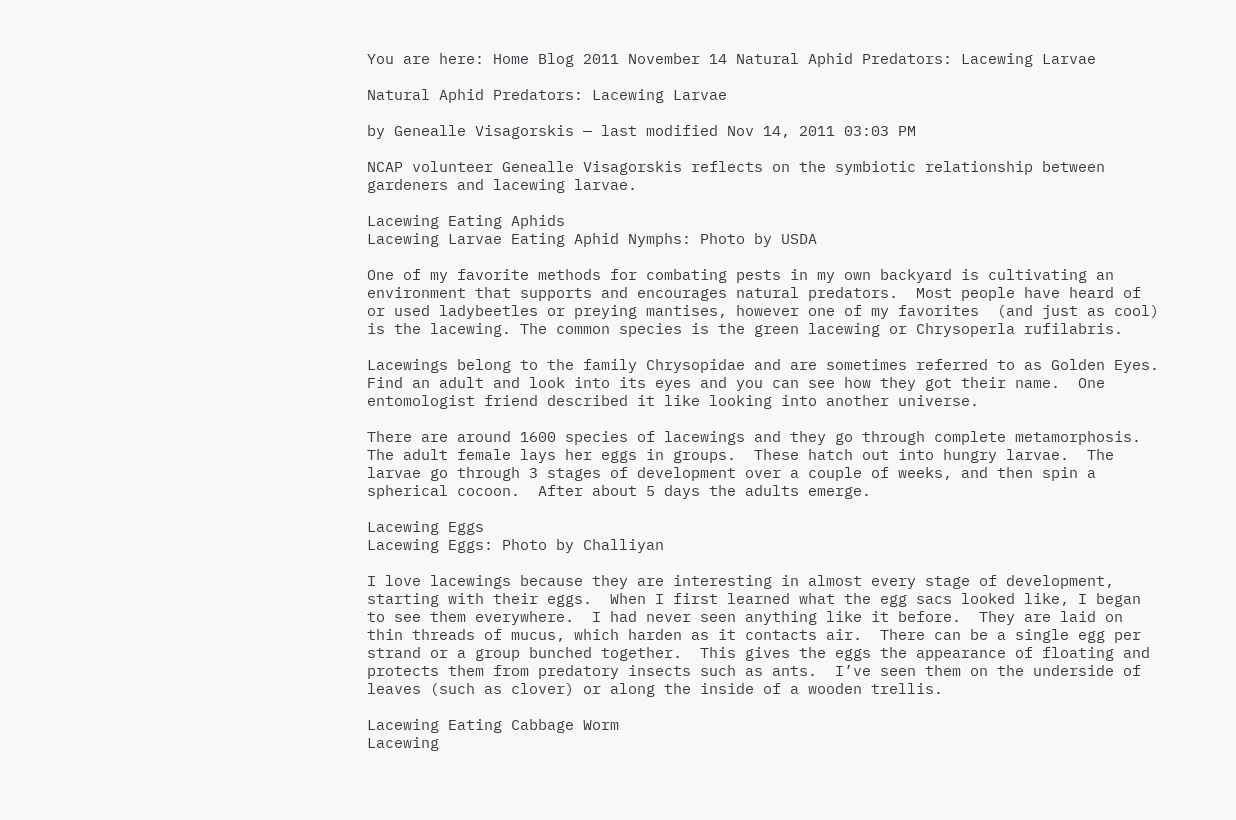You are here: Home Blog 2011 November 14 Natural Aphid Predators: Lacewing Larvae

Natural Aphid Predators: Lacewing Larvae

by Genealle Visagorskis — last modified Nov 14, 2011 03:03 PM

NCAP volunteer Genealle Visagorskis reflects on the symbiotic relationship between gardeners and lacewing larvae.

Lacewing Eating Aphids
Lacewing Larvae Eating Aphid Nymphs: Photo by USDA

One of my favorite methods for combating pests in my own backyard is cultivating an environment that supports and encourages natural predators.  Most people have heard of or used ladybeetles or preying mantises, however one of my favorites  (and just as cool) is the lacewing. The common species is the green lacewing or Chrysoperla rufilabris.

Lacewings belong to the family Chrysopidae and are sometimes referred to as Golden Eyes.  Find an adult and look into its eyes and you can see how they got their name.  One entomologist friend described it like looking into another universe.

There are around 1600 species of lacewings and they go through complete metamorphosis.  The adult female lays her eggs in groups.  These hatch out into hungry larvae.  The larvae go through 3 stages of development over a couple of weeks, and then spin a spherical cocoon.  After about 5 days the adults emerge.

Lacewing Eggs
Lacewing Eggs: Photo by Challiyan

I love lacewings because they are interesting in almost every stage of development, starting with their eggs.  When I first learned what the egg sacs looked like, I began to see them everywhere.  I had never seen anything like it before.  They are laid on thin threads of mucus, which harden as it contacts air.  There can be a single egg per strand or a group bunched together.  This gives the eggs the appearance of floating and protects them from predatory insects such as ants.  I’ve seen them on the underside of leaves (such as clover) or along the inside of a wooden trellis.

Lacewing Eating Cabbage Worm
Lacewing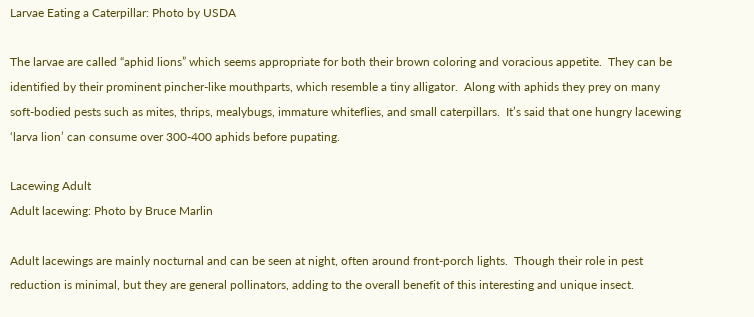Larvae Eating a Caterpillar: Photo by USDA

The larvae are called “aphid lions” which seems appropriate for both their brown coloring and voracious appetite.  They can be identified by their prominent pincher-like mouthparts, which resemble a tiny alligator.  Along with aphids they prey on many soft-bodied pests such as mites, thrips, mealybugs, immature whiteflies, and small caterpillars.  It’s said that one hungry lacewing ‘larva lion’ can consume over 300-400 aphids before pupating.

Lacewing Adult
Adult lacewing: Photo by Bruce Marlin

Adult lacewings are mainly nocturnal and can be seen at night, often around front-porch lights.  Though their role in pest reduction is minimal, but they are general pollinators, adding to the overall benefit of this interesting and unique insect.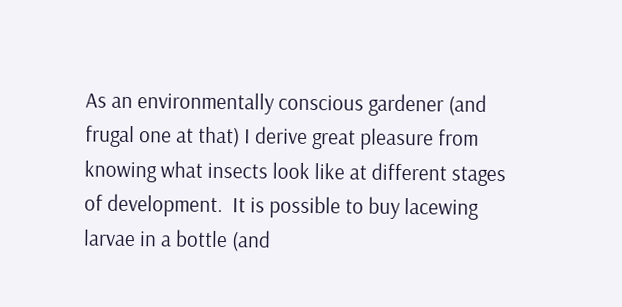As an environmentally conscious gardener (and frugal one at that) I derive great pleasure from knowing what insects look like at different stages of development.  It is possible to buy lacewing larvae in a bottle (and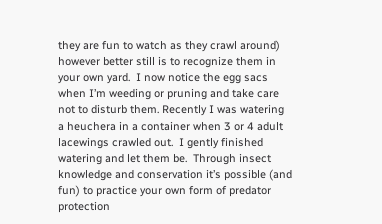they are fun to watch as they crawl around) however better still is to recognize them in your own yard.  I now notice the egg sacs when I’m weeding or pruning and take care not to disturb them. Recently I was watering a heuchera in a container when 3 or 4 adult lacewings crawled out.  I gently finished watering and let them be.  Through insect knowledge and conservation it’s possible (and fun) to practice your own form of predator protection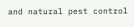and natural pest control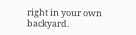right in your own backyard.